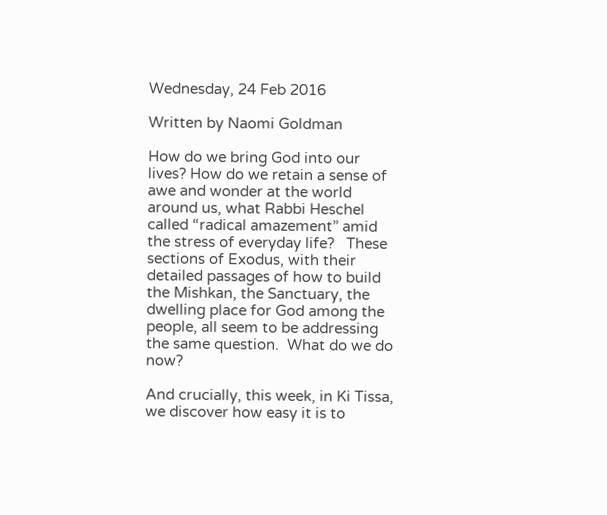Wednesday, 24 Feb 2016

Written by Naomi Goldman

How do we bring God into our lives? How do we retain a sense of awe and wonder at the world around us, what Rabbi Heschel called “radical amazement” amid the stress of everyday life?   These sections of Exodus, with their detailed passages of how to build the Mishkan, the Sanctuary, the dwelling place for God among the people, all seem to be addressing the same question.  What do we do now?

And crucially, this week, in Ki Tissa, we discover how easy it is to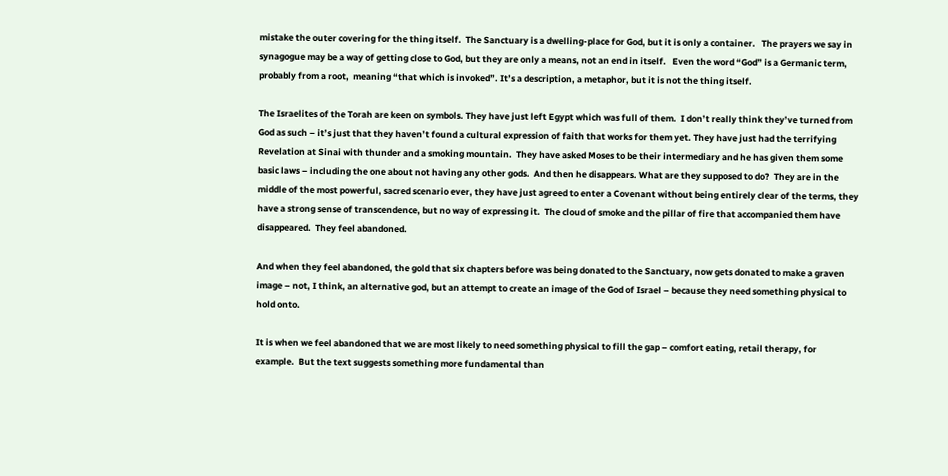mistake the outer covering for the thing itself.  The Sanctuary is a dwelling-place for God, but it is only a container.   The prayers we say in synagogue may be a way of getting close to God, but they are only a means, not an end in itself.   Even the word “God” is a Germanic term, probably from a root,  meaning “that which is invoked”. It’s a description, a metaphor, but it is not the thing itself.

The Israelites of the Torah are keen on symbols. They have just left Egypt which was full of them.  I don’t really think they’ve turned from God as such – it’s just that they haven’t found a cultural expression of faith that works for them yet. They have just had the terrifying Revelation at Sinai with thunder and a smoking mountain.  They have asked Moses to be their intermediary and he has given them some basic laws – including the one about not having any other gods.  And then he disappears. What are they supposed to do?  They are in the middle of the most powerful, sacred scenario ever, they have just agreed to enter a Covenant without being entirely clear of the terms, they have a strong sense of transcendence, but no way of expressing it.  The cloud of smoke and the pillar of fire that accompanied them have disappeared.  They feel abandoned.

And when they feel abandoned, the gold that six chapters before was being donated to the Sanctuary, now gets donated to make a graven image – not, I think, an alternative god, but an attempt to create an image of the God of Israel – because they need something physical to hold onto.

It is when we feel abandoned that we are most likely to need something physical to fill the gap – comfort eating, retail therapy, for example.  But the text suggests something more fundamental than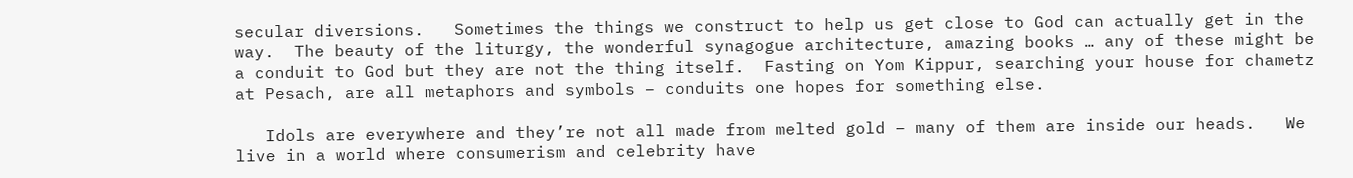secular diversions.   Sometimes the things we construct to help us get close to God can actually get in the way.  The beauty of the liturgy, the wonderful synagogue architecture, amazing books … any of these might be a conduit to God but they are not the thing itself.  Fasting on Yom Kippur, searching your house for chametz at Pesach, are all metaphors and symbols – conduits one hopes for something else.

   Idols are everywhere and they’re not all made from melted gold – many of them are inside our heads.   We live in a world where consumerism and celebrity have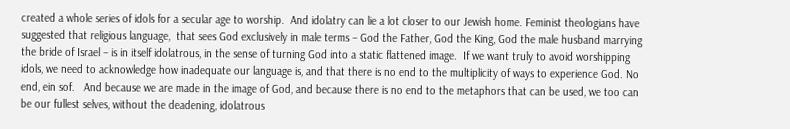created a whole series of idols for a secular age to worship.  And idolatry can lie a lot closer to our Jewish home. Feminist theologians have suggested that religious language,  that sees God exclusively in male terms – God the Father, God the King, God the male husband marrying the bride of Israel – is in itself idolatrous, in the sense of turning God into a static flattened image.  If we want truly to avoid worshipping idols, we need to acknowledge how inadequate our language is, and that there is no end to the multiplicity of ways to experience God. No end, ein sof.   And because we are made in the image of God, and because there is no end to the metaphors that can be used, we too can be our fullest selves, without the deadening, idolatrous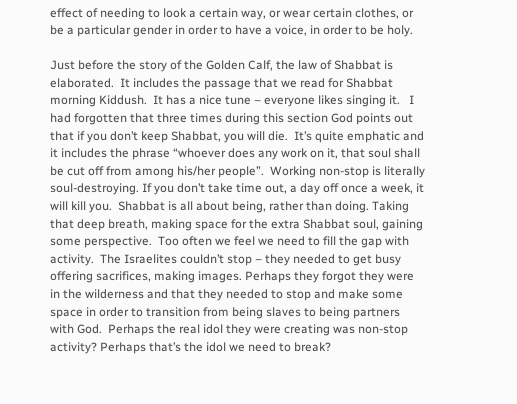effect of needing to look a certain way, or wear certain clothes, or be a particular gender in order to have a voice, in order to be holy.

Just before the story of the Golden Calf, the law of Shabbat is elaborated.  It includes the passage that we read for Shabbat morning Kiddush.  It has a nice tune – everyone likes singing it.   I had forgotten that three times during this section God points out that if you don’t keep Shabbat, you will die.  It’s quite emphatic and it includes the phrase “whoever does any work on it, that soul shall be cut off from among his/her people”.  Working non-stop is literally soul-destroying. If you don’t take time out, a day off once a week, it will kill you.  Shabbat is all about being, rather than doing. Taking that deep breath, making space for the extra Shabbat soul, gaining some perspective.  Too often we feel we need to fill the gap with activity.  The Israelites couldn’t stop – they needed to get busy offering sacrifices, making images. Perhaps they forgot they were in the wilderness and that they needed to stop and make some space in order to transition from being slaves to being partners with God.  Perhaps the real idol they were creating was non-stop activity? Perhaps that’s the idol we need to break?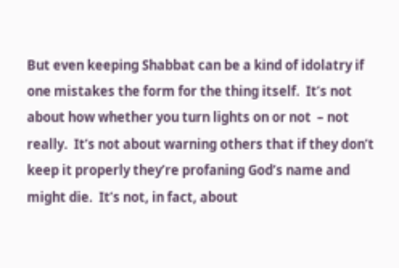But even keeping Shabbat can be a kind of idolatry if one mistakes the form for the thing itself.  It’s not about how whether you turn lights on or not  – not really.  It’s not about warning others that if they don’t keep it properly they’re profaning God’s name and might die.  It’s not, in fact, about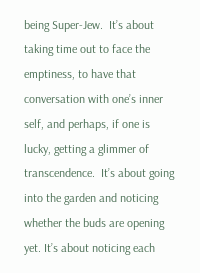being Super-Jew.  It’s about taking time out to face the emptiness, to have that conversation with one’s inner self, and perhaps, if one is lucky, getting a glimmer of transcendence.  It’s about going into the garden and noticing whether the buds are opening yet. It’s about noticing each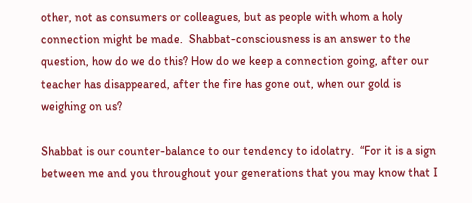other, not as consumers or colleagues, but as people with whom a holy connection might be made.  Shabbat-consciousness is an answer to the question, how do we do this? How do we keep a connection going, after our teacher has disappeared, after the fire has gone out, when our gold is weighing on us?

Shabbat is our counter-balance to our tendency to idolatry.  “For it is a sign between me and you throughout your generations that you may know that I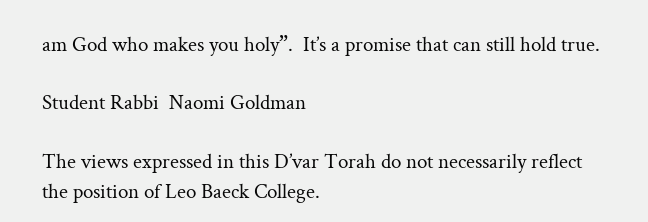am God who makes you holy”.  It’s a promise that can still hold true.

Student Rabbi  Naomi Goldman

The views expressed in this D’var Torah do not necessarily reflect the position of Leo Baeck College.